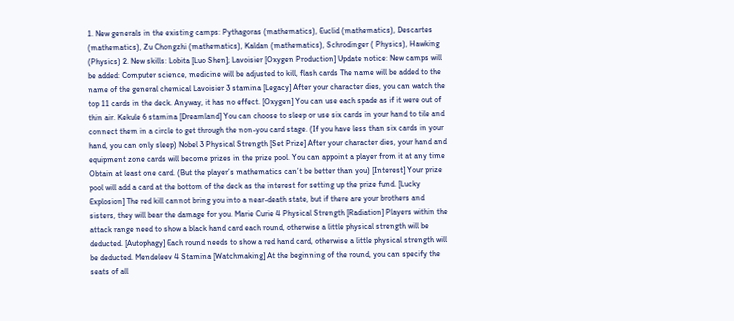1. New generals in the existing camps: Pythagoras (mathematics), Euclid (mathematics), Descartes (mathematics), Zu Chongzhi (mathematics), Kaldan (mathematics), Schrodinger ( Physics), Hawking (Physics) 2. New skills: Lobita [Luo Shen]; Lavoisier [Oxygen Production] Update notice: New camps will be added: Computer science, medicine will be adjusted to kill, flash cards The name will be added to the name of the general chemical Lavoisier 3 stamina [Legacy] After your character dies, you can watch the top 11 cards in the deck. Anyway, it has no effect. [Oxygen] You can use each spade as if it were out of thin air. Kekule 6 stamina [Dreamland] You can choose to sleep or use six cards in your hand to tile and connect them in a circle to get through the non-you card stage. (If you have less than six cards in your hand, you can only sleep) Nobel 3 Physical Strength [Set Prize] After your character dies, your hand and equipment zone cards will become prizes in the prize pool. You can appoint a player from it at any time Obtain at least one card. (But the player’s mathematics can’t be better than you) [Interest] Your prize pool will add a card at the bottom of the deck as the interest for setting up the prize fund. [Lucky Explosion] The red kill cannot bring you into a near-death state, but if there are your brothers and sisters, they will bear the damage for you. Marie Curie 4 Physical Strength [Radiation] Players within the attack range need to show a black hand card each round, otherwise a little physical strength will be deducted. [Autophagy] Each round needs to show a red hand card, otherwise a little physical strength will be deducted. Mendeleev 4 Stamina [Watchmaking] At the beginning of the round, you can specify the seats of all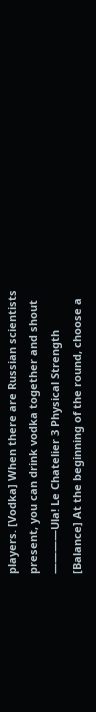players. [Vodka] When there are Russian scientists present, you can drink vodka together and shout ————Ula! Le Chatelier 3 Physical Strength [Balance] At the beginning of the round, choose a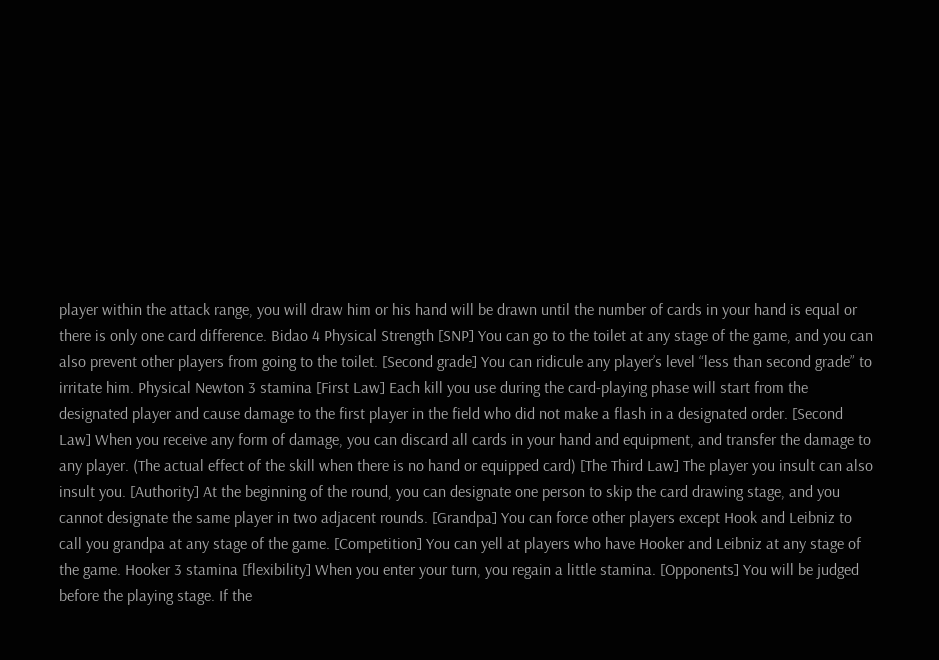player within the attack range, you will draw him or his hand will be drawn until the number of cards in your hand is equal or there is only one card difference. Bidao 4 Physical Strength [SNP] You can go to the toilet at any stage of the game, and you can also prevent other players from going to the toilet. [Second grade] You can ridicule any player’s level “less than second grade” to irritate him. Physical Newton 3 stamina [First Law] Each kill you use during the card-playing phase will start from the designated player and cause damage to the first player in the field who did not make a flash in a designated order. [Second Law] When you receive any form of damage, you can discard all cards in your hand and equipment, and transfer the damage to any player. (The actual effect of the skill when there is no hand or equipped card) [The Third Law] The player you insult can also insult you. [Authority] At the beginning of the round, you can designate one person to skip the card drawing stage, and you cannot designate the same player in two adjacent rounds. [Grandpa] You can force other players except Hook and Leibniz to call you grandpa at any stage of the game. [Competition] You can yell at players who have Hooker and Leibniz at any stage of the game. Hooker 3 stamina [flexibility] When you enter your turn, you regain a little stamina. [Opponents] You will be judged before the playing stage. If the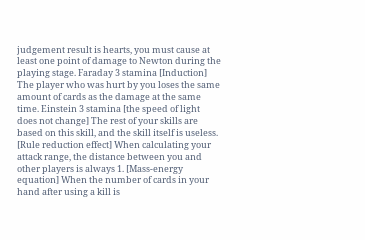judgement result is hearts, you must cause at least one point of damage to Newton during the playing stage. Faraday 3 stamina [Induction] The player who was hurt by you loses the same amount of cards as the damage at the same time. Einstein 3 stamina [the speed of light does not change] The rest of your skills are based on this skill, and the skill itself is useless. [Rule reduction effect] When calculating your attack range, the distance between you and other players is always 1. [Mass-energy equation] When the number of cards in your hand after using a kill is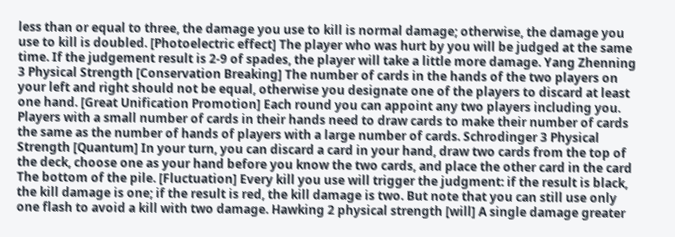less than or equal to three, the damage you use to kill is normal damage; otherwise, the damage you use to kill is doubled. [Photoelectric effect] The player who was hurt by you will be judged at the same time. If the judgement result is 2-9 of spades, the player will take a little more damage. Yang Zhenning 3 Physical Strength [Conservation Breaking] The number of cards in the hands of the two players on your left and right should not be equal, otherwise you designate one of the players to discard at least one hand. [Great Unification Promotion] Each round you can appoint any two players including you. Players with a small number of cards in their hands need to draw cards to make their number of cards the same as the number of hands of players with a large number of cards. Schrodinger 3 Physical Strength [Quantum] In your turn, you can discard a card in your hand, draw two cards from the top of the deck, choose one as your hand before you know the two cards, and place the other card in the card The bottom of the pile. [Fluctuation] Every kill you use will trigger the judgment: if the result is black, the kill damage is one; if the result is red, the kill damage is two. But note that you can still use only one flash to avoid a kill with two damage. Hawking 2 physical strength [will] A single damage greater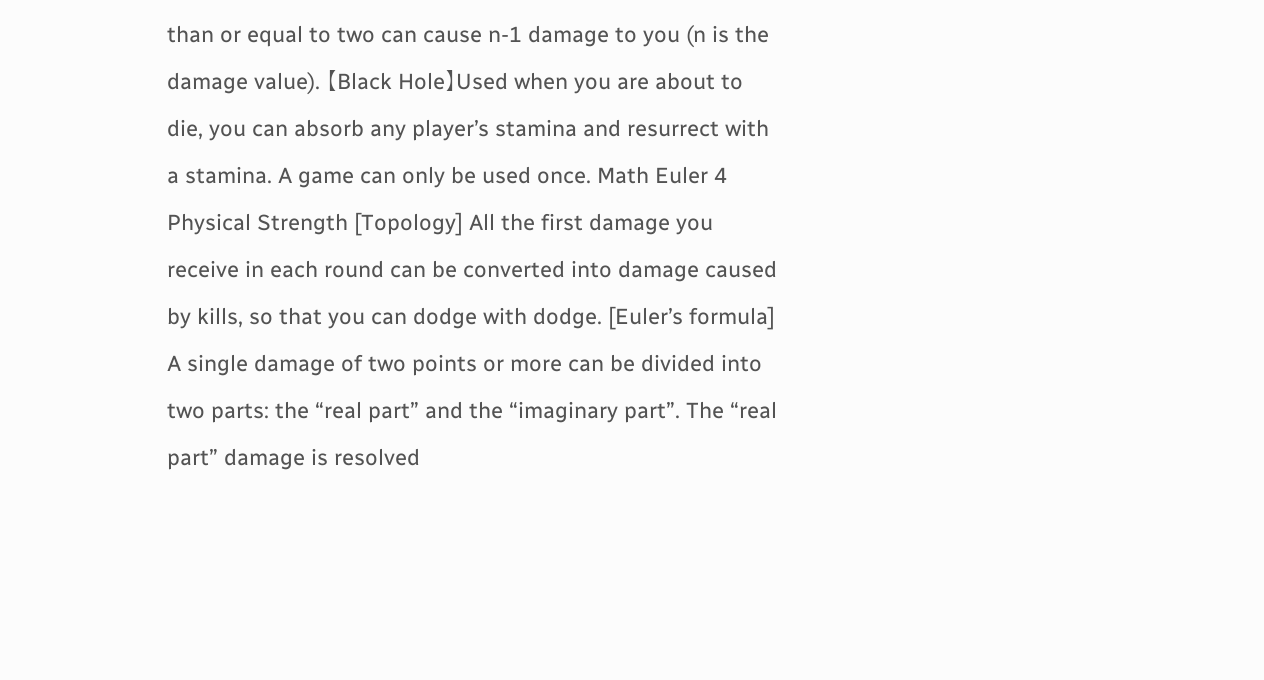than or equal to two can cause n-1 damage to you (n is the damage value). 【Black Hole】Used when you are about to die, you can absorb any player’s stamina and resurrect with a stamina. A game can only be used once. Math Euler 4 Physical Strength [Topology] All the first damage you receive in each round can be converted into damage caused by kills, so that you can dodge with dodge. [Euler’s formula] A single damage of two points or more can be divided into two parts: the “real part” and the “imaginary part”. The “real part” damage is resolved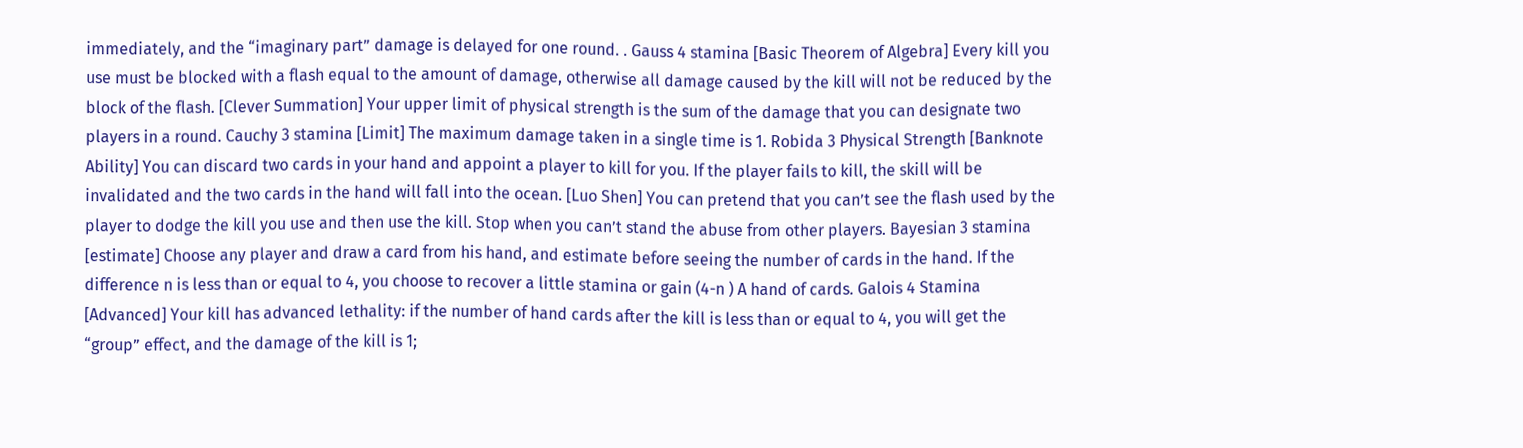immediately, and the “imaginary part” damage is delayed for one round. . Gauss 4 stamina [Basic Theorem of Algebra] Every kill you use must be blocked with a flash equal to the amount of damage, otherwise all damage caused by the kill will not be reduced by the block of the flash. [Clever Summation] Your upper limit of physical strength is the sum of the damage that you can designate two players in a round. Cauchy 3 stamina [Limit] The maximum damage taken in a single time is 1. Robida 3 Physical Strength [Banknote Ability] You can discard two cards in your hand and appoint a player to kill for you. If the player fails to kill, the skill will be invalidated and the two cards in the hand will fall into the ocean. [Luo Shen] You can pretend that you can’t see the flash used by the player to dodge the kill you use and then use the kill. Stop when you can’t stand the abuse from other players. Bayesian 3 stamina [estimate] Choose any player and draw a card from his hand, and estimate before seeing the number of cards in the hand. If the difference n is less than or equal to 4, you choose to recover a little stamina or gain (4-n ) A hand of cards. Galois 4 Stamina [Advanced] Your kill has advanced lethality: if the number of hand cards after the kill is less than or equal to 4, you will get the “group” effect, and the damage of the kill is 1;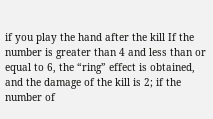if you play the hand after the kill If the number is greater than 4 and less than or equal to 6, the “ring” effect is obtained, and the damage of the kill is 2; if the number of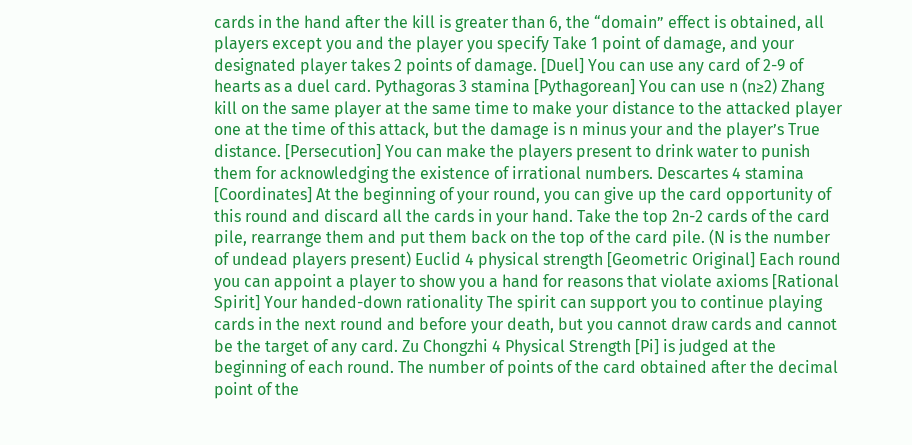cards in the hand after the kill is greater than 6, the “domain” effect is obtained, all players except you and the player you specify Take 1 point of damage, and your designated player takes 2 points of damage. [Duel] You can use any card of 2-9 of hearts as a duel card. Pythagoras 3 stamina [Pythagorean] You can use n (n≥2) Zhang kill on the same player at the same time to make your distance to the attacked player one at the time of this attack, but the damage is n minus your and the player’s True distance. [Persecution] You can make the players present to drink water to punish them for acknowledging the existence of irrational numbers. Descartes 4 stamina [Coordinates] At the beginning of your round, you can give up the card opportunity of this round and discard all the cards in your hand. Take the top 2n-2 cards of the card pile, rearrange them and put them back on the top of the card pile. (N is the number of undead players present) Euclid 4 physical strength [Geometric Original] Each round you can appoint a player to show you a hand for reasons that violate axioms [Rational Spirit] Your handed-down rationality The spirit can support you to continue playing cards in the next round and before your death, but you cannot draw cards and cannot be the target of any card. Zu Chongzhi 4 Physical Strength [Pi] is judged at the beginning of each round. The number of points of the card obtained after the decimal point of the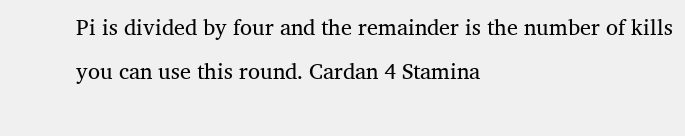Pi is divided by four and the remainder is the number of kills you can use this round. Cardan 4 Stamina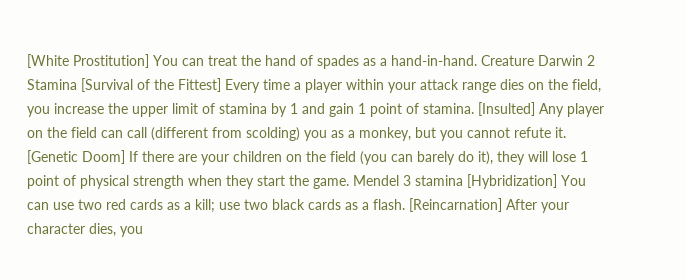[White Prostitution] You can treat the hand of spades as a hand-in-hand. Creature Darwin 2 Stamina [Survival of the Fittest] Every time a player within your attack range dies on the field, you increase the upper limit of stamina by 1 and gain 1 point of stamina. [Insulted] Any player on the field can call (different from scolding) you as a monkey, but you cannot refute it. [Genetic Doom] If there are your children on the field (you can barely do it), they will lose 1 point of physical strength when they start the game. Mendel 3 stamina [Hybridization] You can use two red cards as a kill; use two black cards as a flash. [Reincarnation] After your character dies, you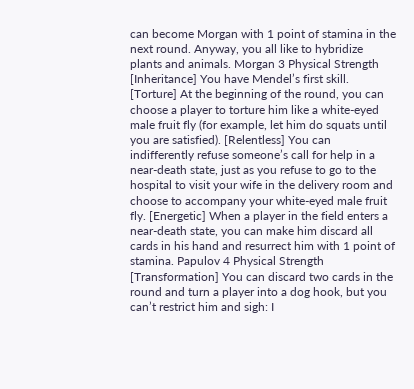can become Morgan with 1 point of stamina in the next round. Anyway, you all like to hybridize plants and animals. Morgan 3 Physical Strength [Inheritance] You have Mendel’s first skill. [Torture] At the beginning of the round, you can choose a player to torture him like a white-eyed male fruit fly (for example, let him do squats until you are satisfied). [Relentless] You can indifferently refuse someone’s call for help in a near-death state, just as you refuse to go to the hospital to visit your wife in the delivery room and choose to accompany your white-eyed male fruit fly. [Energetic] When a player in the field enters a near-death state, you can make him discard all cards in his hand and resurrect him with 1 point of stamina. Papulov 4 Physical Strength [Transformation] You can discard two cards in the round and turn a player into a dog hook, but you can’t restrict him and sigh: I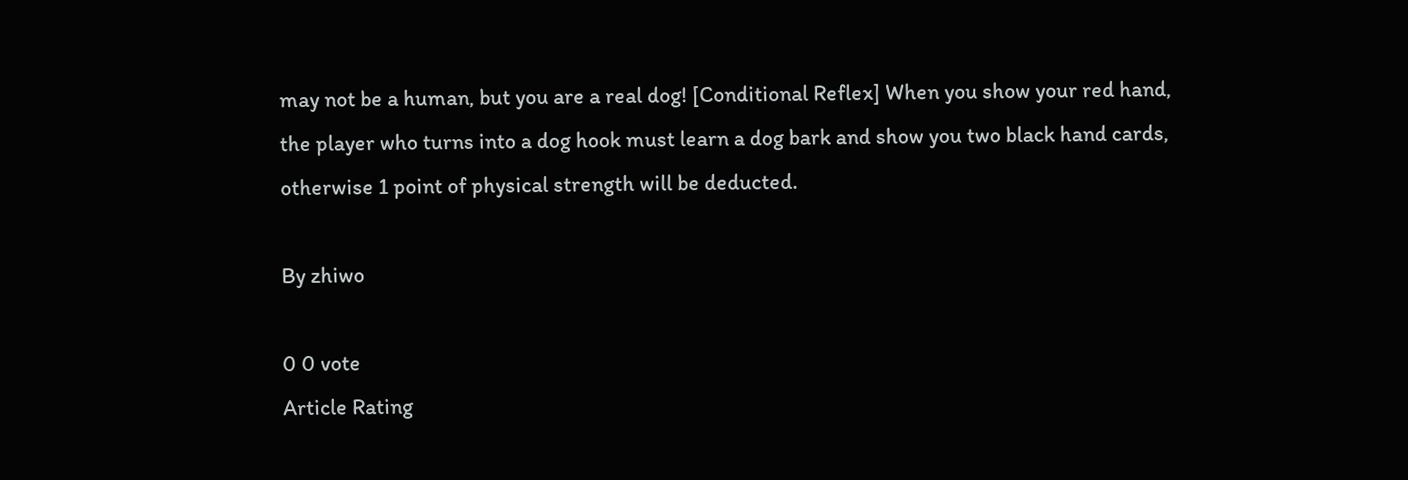may not be a human, but you are a real dog! [Conditional Reflex] When you show your red hand, the player who turns into a dog hook must learn a dog bark and show you two black hand cards, otherwise 1 point of physical strength will be deducted.

By zhiwo

0 0 vote
Article Rating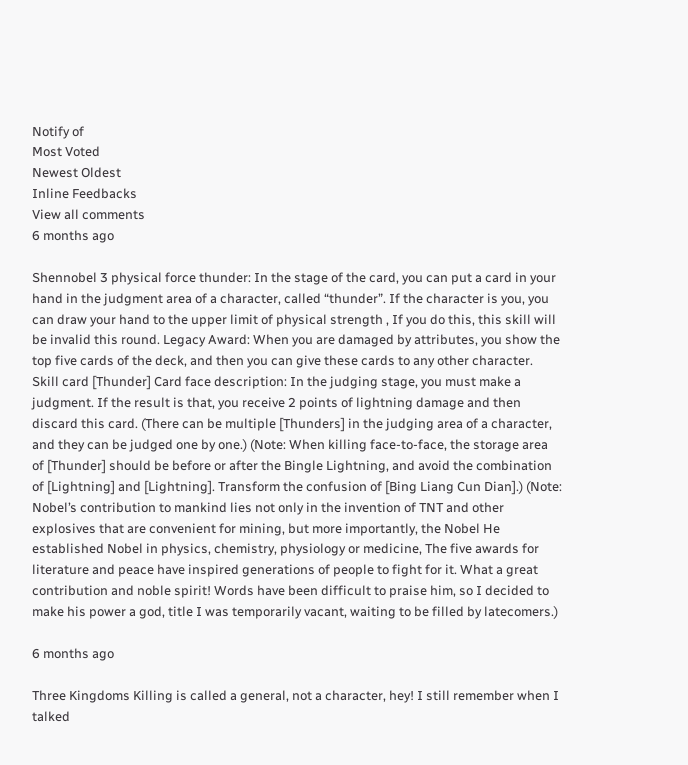Notify of
Most Voted
Newest Oldest
Inline Feedbacks
View all comments
6 months ago

Shennobel 3 physical force thunder: In the stage of the card, you can put a card in your hand in the judgment area of a character, called “thunder”. If the character is you, you can draw your hand to the upper limit of physical strength , If you do this, this skill will be invalid this round. Legacy Award: When you are damaged by attributes, you show the top five cards of the deck, and then you can give these cards to any other character. Skill card [Thunder] Card face description: In the judging stage, you must make a judgment. If the result is that, you receive 2 points of lightning damage and then discard this card. (There can be multiple [Thunders] in the judging area of a character, and they can be judged one by one.) (Note: When killing face-to-face, the storage area of [Thunder] should be before or after the Bingle Lightning, and avoid the combination of [Lightning] and [Lightning]. Transform the confusion of [Bing Liang Cun Dian].) (Note: Nobel’s contribution to mankind lies not only in the invention of TNT and other explosives that are convenient for mining, but more importantly, the Nobel He established Nobel in physics, chemistry, physiology or medicine, The five awards for literature and peace have inspired generations of people to fight for it. What a great contribution and noble spirit! Words have been difficult to praise him, so I decided to make his power a god, title I was temporarily vacant, waiting to be filled by latecomers.)

6 months ago

Three Kingdoms Killing is called a general, not a character, hey! I still remember when I talked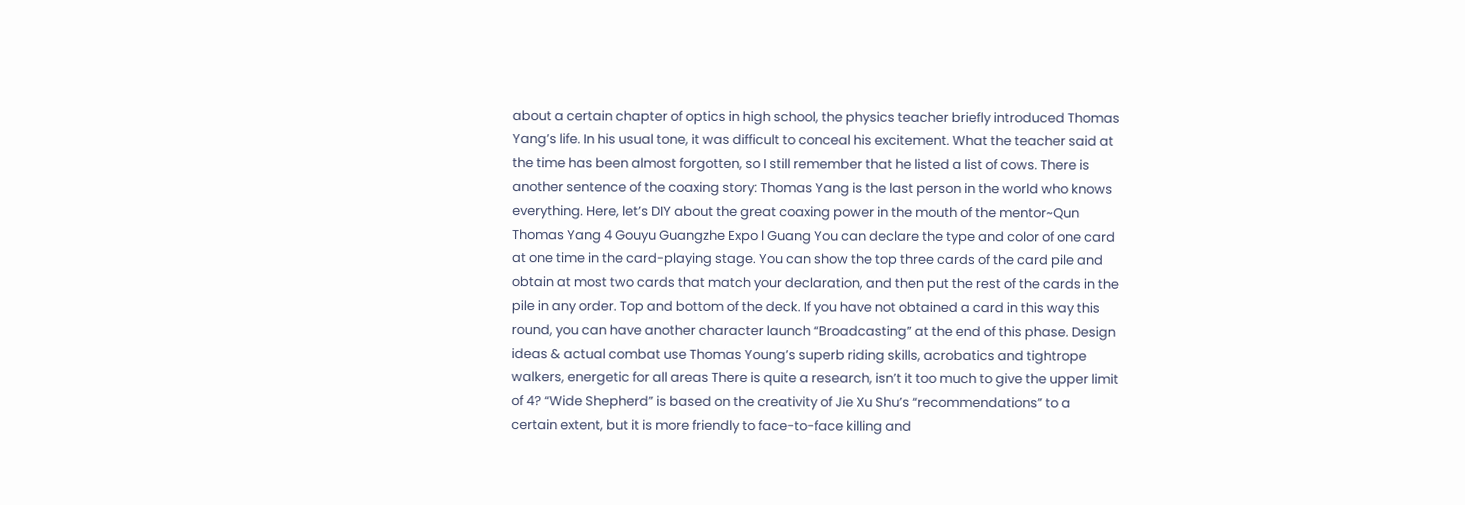about a certain chapter of optics in high school, the physics teacher briefly introduced Thomas Yang’s life. In his usual tone, it was difficult to conceal his excitement. What the teacher said at the time has been almost forgotten, so I still remember that he listed a list of cows. There is another sentence of the coaxing story: Thomas Yang is the last person in the world who knows everything. Here, let’s DIY about the great coaxing power in the mouth of the mentor~Qun Thomas Yang 4 Gouyu Guangzhe Expo l Guang You can declare the type and color of one card at one time in the card-playing stage. You can show the top three cards of the card pile and obtain at most two cards that match your declaration, and then put the rest of the cards in the pile in any order. Top and bottom of the deck. If you have not obtained a card in this way this round, you can have another character launch “Broadcasting” at the end of this phase. Design ideas & actual combat use Thomas Young’s superb riding skills, acrobatics and tightrope walkers, energetic for all areas There is quite a research, isn’t it too much to give the upper limit of 4? “Wide Shepherd” is based on the creativity of Jie Xu Shu’s “recommendations” to a certain extent, but it is more friendly to face-to-face killing and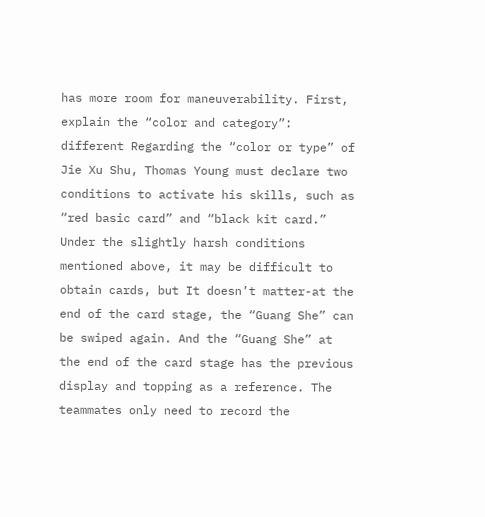has more room for maneuverability. First, explain the “color and category”: different Regarding the “color or type” of Jie Xu Shu, Thomas Young must declare two conditions to activate his skills, such as “red basic card” and “black kit card.” Under the slightly harsh conditions mentioned above, it may be difficult to obtain cards, but It doesn’t matter-at the end of the card stage, the “Guang She” can be swiped again. And the “Guang She” at the end of the card stage has the previous display and topping as a reference. The teammates only need to record the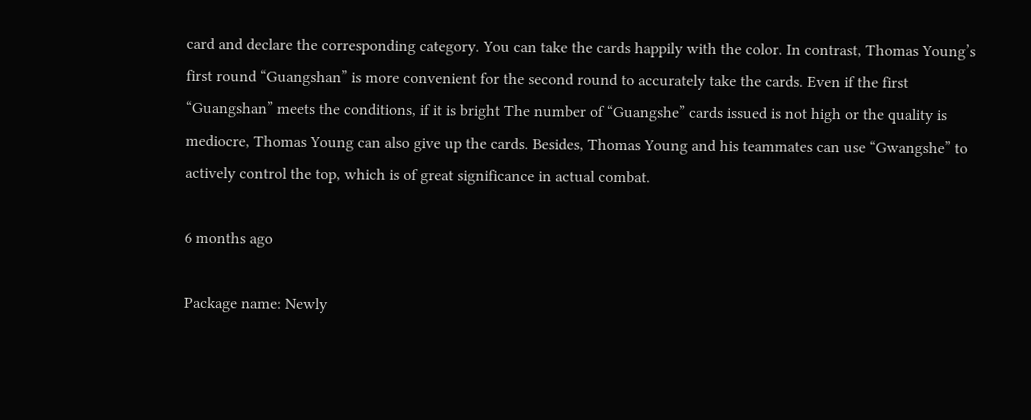card and declare the corresponding category. You can take the cards happily with the color. In contrast, Thomas Young’s first round “Guangshan” is more convenient for the second round to accurately take the cards. Even if the first “Guangshan” meets the conditions, if it is bright The number of “Guangshe” cards issued is not high or the quality is mediocre, Thomas Young can also give up the cards. Besides, Thomas Young and his teammates can use “Gwangshe” to actively control the top, which is of great significance in actual combat.

6 months ago

Package name: Newly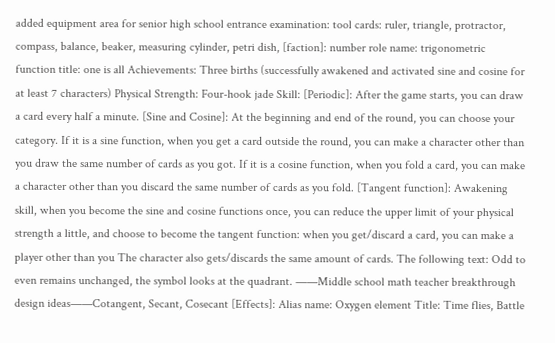added equipment area for senior high school entrance examination: tool cards: ruler, triangle, protractor, compass, balance, beaker, measuring cylinder, petri dish, [faction]: number role name: trigonometric function title: one is all Achievements: Three births (successfully awakened and activated sine and cosine for at least 7 characters) Physical Strength: Four-hook jade Skill: [Periodic]: After the game starts, you can draw a card every half a minute. [Sine and Cosine]: At the beginning and end of the round, you can choose your category. If it is a sine function, when you get a card outside the round, you can make a character other than you draw the same number of cards as you got. If it is a cosine function, when you fold a card, you can make a character other than you discard the same number of cards as you fold. [Tangent function]: Awakening skill, when you become the sine and cosine functions once, you can reduce the upper limit of your physical strength a little, and choose to become the tangent function: when you get/discard a card, you can make a player other than you The character also gets/discards the same amount of cards. The following text: Odd to even remains unchanged, the symbol looks at the quadrant. ——Middle school math teacher breakthrough design ideas——Cotangent, Secant, Cosecant [Effects]: Alias name: Oxygen element Title: Time flies, Battle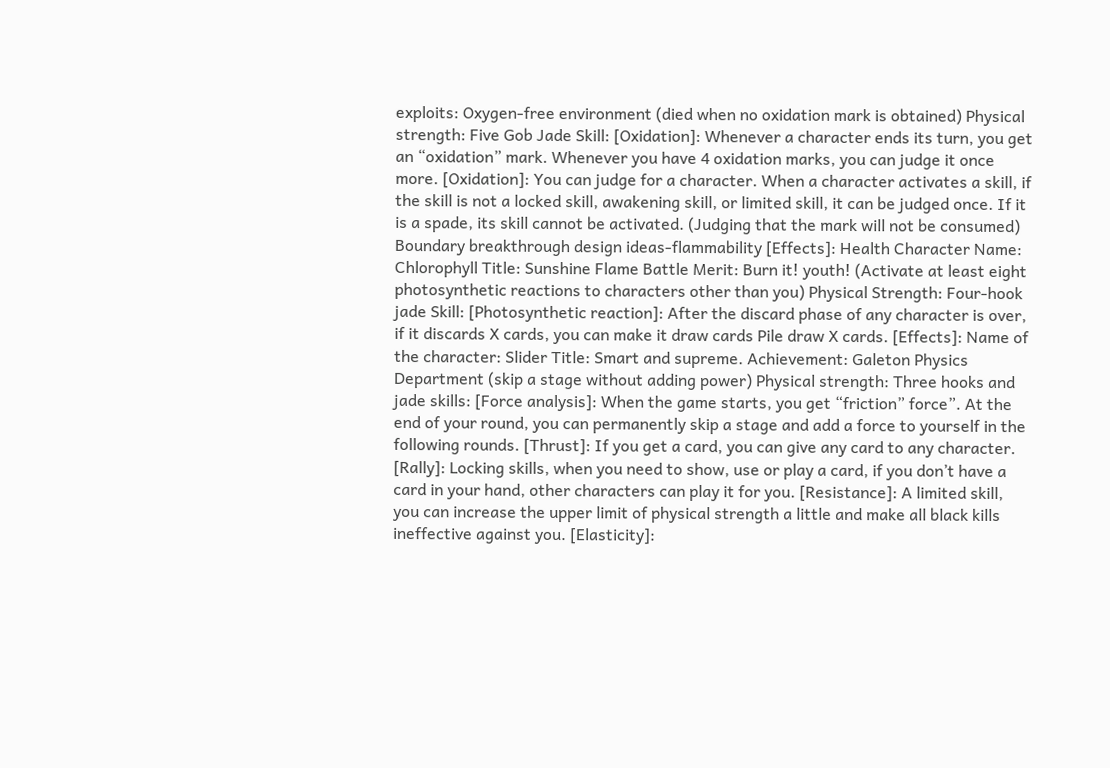exploits: Oxygen-free environment (died when no oxidation mark is obtained) Physical strength: Five Gob Jade Skill: [Oxidation]: Whenever a character ends its turn, you get an “oxidation” mark. Whenever you have 4 oxidation marks, you can judge it once more. [Oxidation]: You can judge for a character. When a character activates a skill, if the skill is not a locked skill, awakening skill, or limited skill, it can be judged once. If it is a spade, its skill cannot be activated. (Judging that the mark will not be consumed) Boundary breakthrough design ideas-flammability [Effects]: Health Character Name: Chlorophyll Title: Sunshine Flame Battle Merit: Burn it! youth! (Activate at least eight photosynthetic reactions to characters other than you) Physical Strength: Four-hook jade Skill: [Photosynthetic reaction]: After the discard phase of any character is over, if it discards X cards, you can make it draw cards Pile draw X cards. [Effects]: Name of the character: Slider Title: Smart and supreme. Achievement: Galeton Physics Department (skip a stage without adding power) Physical strength: Three hooks and jade skills: [Force analysis]: When the game starts, you get “friction” force”. At the end of your round, you can permanently skip a stage and add a force to yourself in the following rounds. [Thrust]: If you get a card, you can give any card to any character. [Rally]: Locking skills, when you need to show, use or play a card, if you don’t have a card in your hand, other characters can play it for you. [Resistance]: A limited skill, you can increase the upper limit of physical strength a little and make all black kills ineffective against you. [Elasticity]: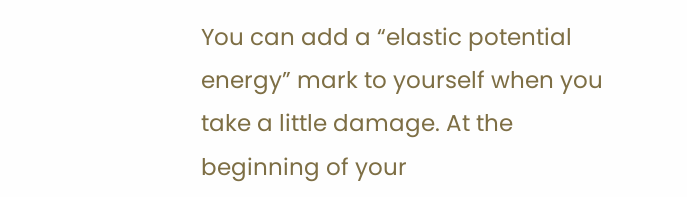You can add a “elastic potential energy” mark to yourself when you take a little damage. At the beginning of your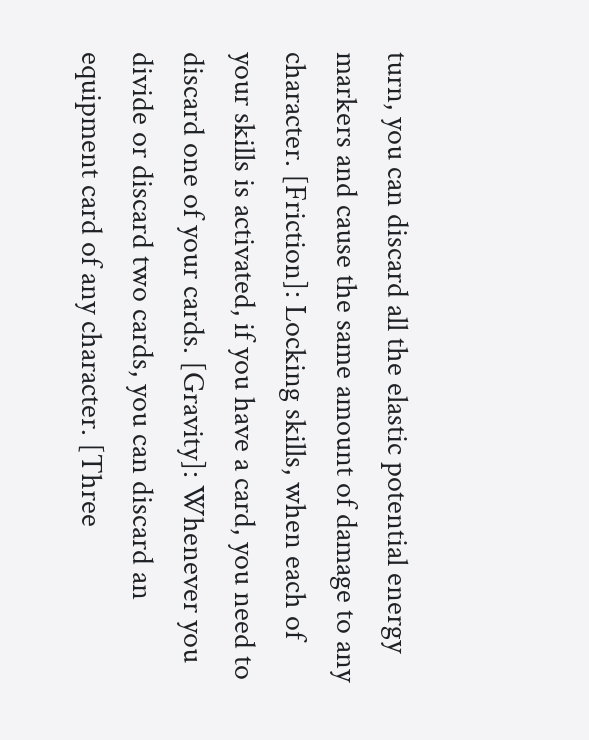turn, you can discard all the elastic potential energy markers and cause the same amount of damage to any character. [Friction]: Locking skills, when each of your skills is activated, if you have a card, you need to discard one of your cards. [Gravity]: Whenever you divide or discard two cards, you can discard an equipment card of any character. [Three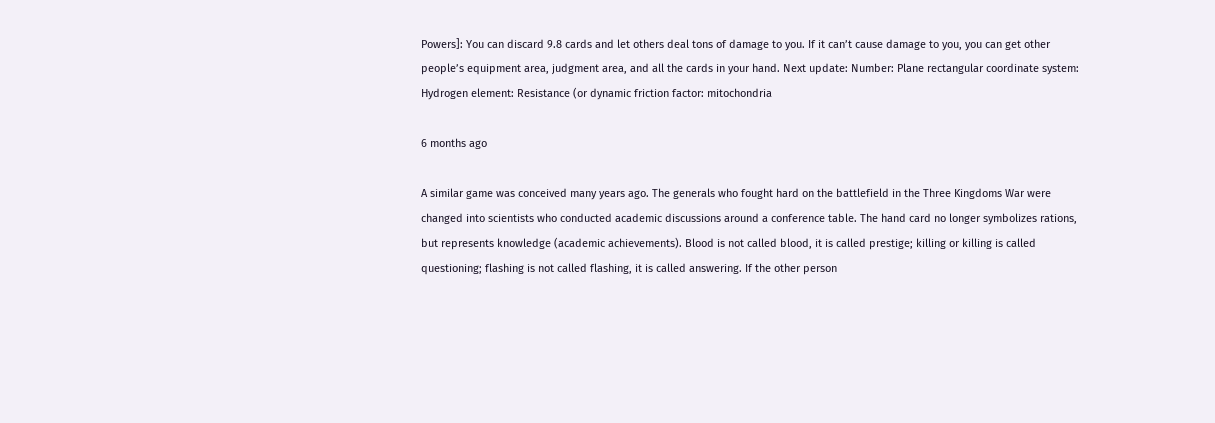Powers]: You can discard 9.8 cards and let others deal tons of damage to you. If it can’t cause damage to you, you can get other people’s equipment area, judgment area, and all the cards in your hand. Next update: Number: Plane rectangular coordinate system: Hydrogen element: Resistance (or dynamic friction factor: mitochondria

6 months ago

A similar game was conceived many years ago. The generals who fought hard on the battlefield in the Three Kingdoms War were changed into scientists who conducted academic discussions around a conference table. The hand card no longer symbolizes rations, but represents knowledge (academic achievements). Blood is not called blood, it is called prestige; killing or killing is called questioning; flashing is not called flashing, it is called answering. If the other person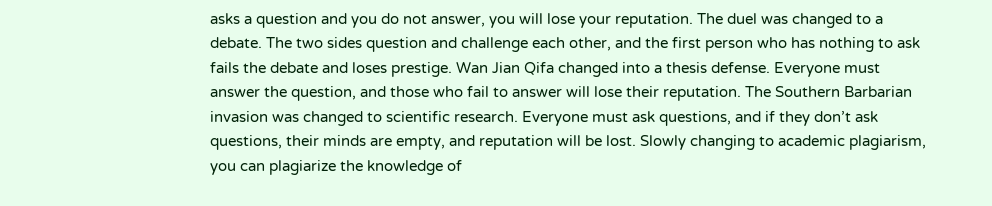asks a question and you do not answer, you will lose your reputation. The duel was changed to a debate. The two sides question and challenge each other, and the first person who has nothing to ask fails the debate and loses prestige. Wan Jian Qifa changed into a thesis defense. Everyone must answer the question, and those who fail to answer will lose their reputation. The Southern Barbarian invasion was changed to scientific research. Everyone must ask questions, and if they don’t ask questions, their minds are empty, and reputation will be lost. Slowly changing to academic plagiarism, you can plagiarize the knowledge of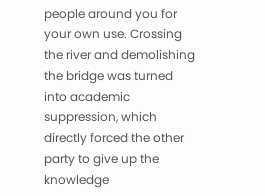people around you for your own use. Crossing the river and demolishing the bridge was turned into academic suppression, which directly forced the other party to give up the knowledge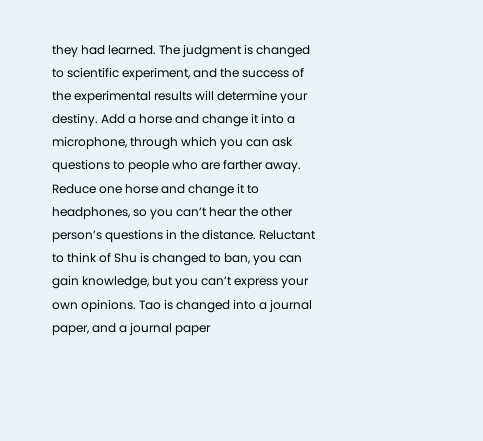they had learned. The judgment is changed to scientific experiment, and the success of the experimental results will determine your destiny. Add a horse and change it into a microphone, through which you can ask questions to people who are farther away. Reduce one horse and change it to headphones, so you can’t hear the other person’s questions in the distance. Reluctant to think of Shu is changed to ban, you can gain knowledge, but you can’t express your own opinions. Tao is changed into a journal paper, and a journal paper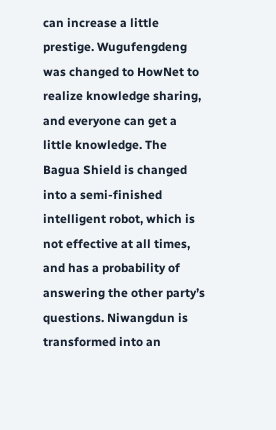can increase a little prestige. Wugufengdeng was changed to HowNet to realize knowledge sharing, and everyone can get a little knowledge. The Bagua Shield is changed into a semi-finished intelligent robot, which is not effective at all times, and has a probability of answering the other party’s questions. Niwangdun is transformed into an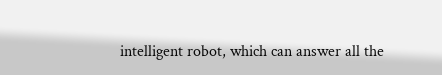intelligent robot, which can answer all the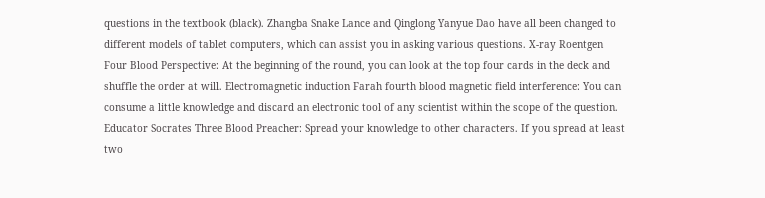questions in the textbook (black). Zhangba Snake Lance and Qinglong Yanyue Dao have all been changed to different models of tablet computers, which can assist you in asking various questions. X-ray Roentgen Four Blood Perspective: At the beginning of the round, you can look at the top four cards in the deck and shuffle the order at will. Electromagnetic induction Farah fourth blood magnetic field interference: You can consume a little knowledge and discard an electronic tool of any scientist within the scope of the question. Educator Socrates Three Blood Preacher: Spread your knowledge to other characters. If you spread at least two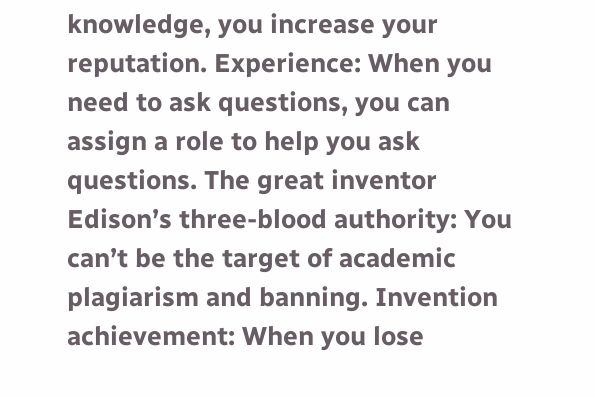knowledge, you increase your reputation. Experience: When you need to ask questions, you can assign a role to help you ask questions. The great inventor Edison’s three-blood authority: You can’t be the target of academic plagiarism and banning. Invention achievement: When you lose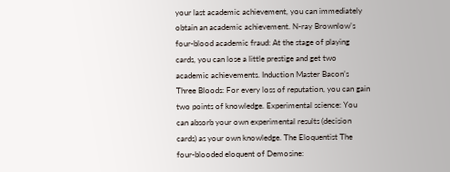your last academic achievement, you can immediately obtain an academic achievement. N-ray Brownlow’s four-blood academic fraud: At the stage of playing cards, you can lose a little prestige and get two academic achievements. Induction Master Bacon’s Three Bloods: For every loss of reputation, you can gain two points of knowledge. Experimental science: You can absorb your own experimental results (decision cards) as your own knowledge. The Eloquentist The four-blooded eloquent of Demosine: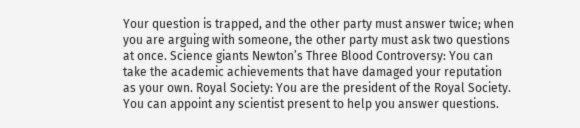Your question is trapped, and the other party must answer twice; when you are arguing with someone, the other party must ask two questions at once. Science giants Newton’s Three Blood Controversy: You can take the academic achievements that have damaged your reputation as your own. Royal Society: You are the president of the Royal Society. You can appoint any scientist present to help you answer questions.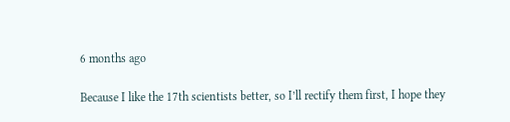6 months ago

Because I like the 17th scientists better, so I’ll rectify them first, I hope they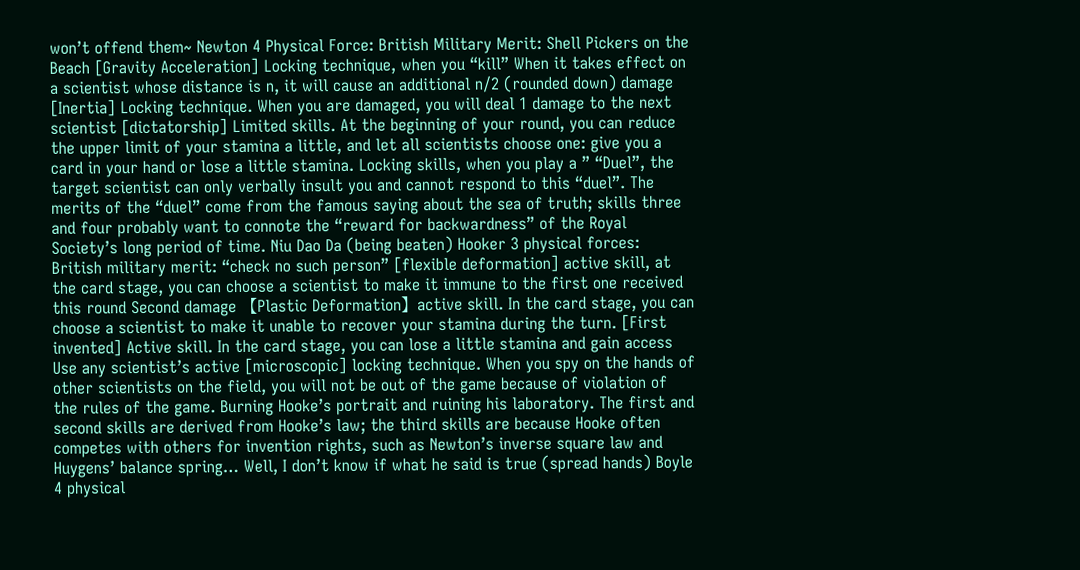won’t offend them~ Newton 4 Physical Force: British Military Merit: Shell Pickers on the Beach [Gravity Acceleration] Locking technique, when you “kill” When it takes effect on a scientist whose distance is n, it will cause an additional n/2 (rounded down) damage [Inertia] Locking technique. When you are damaged, you will deal 1 damage to the next scientist [dictatorship] Limited skills. At the beginning of your round, you can reduce the upper limit of your stamina a little, and let all scientists choose one: give you a card in your hand or lose a little stamina. Locking skills, when you play a ” “Duel”, the target scientist can only verbally insult you and cannot respond to this “duel”. The merits of the “duel” come from the famous saying about the sea of truth; skills three and four probably want to connote the “reward for backwardness” of the Royal Society’s long period of time. Niu Dao Da (being beaten) Hooker 3 physical forces: British military merit: “check no such person” [flexible deformation] active skill, at the card stage, you can choose a scientist to make it immune to the first one received this round Second damage 【Plastic Deformation】active skill. In the card stage, you can choose a scientist to make it unable to recover your stamina during the turn. [First invented] Active skill. In the card stage, you can lose a little stamina and gain access Use any scientist’s active [microscopic] locking technique. When you spy on the hands of other scientists on the field, you will not be out of the game because of violation of the rules of the game. Burning Hooke’s portrait and ruining his laboratory. The first and second skills are derived from Hooke’s law; the third skills are because Hooke often competes with others for invention rights, such as Newton’s inverse square law and Huygens’ balance spring… Well, I don’t know if what he said is true (spread hands) Boyle 4 physical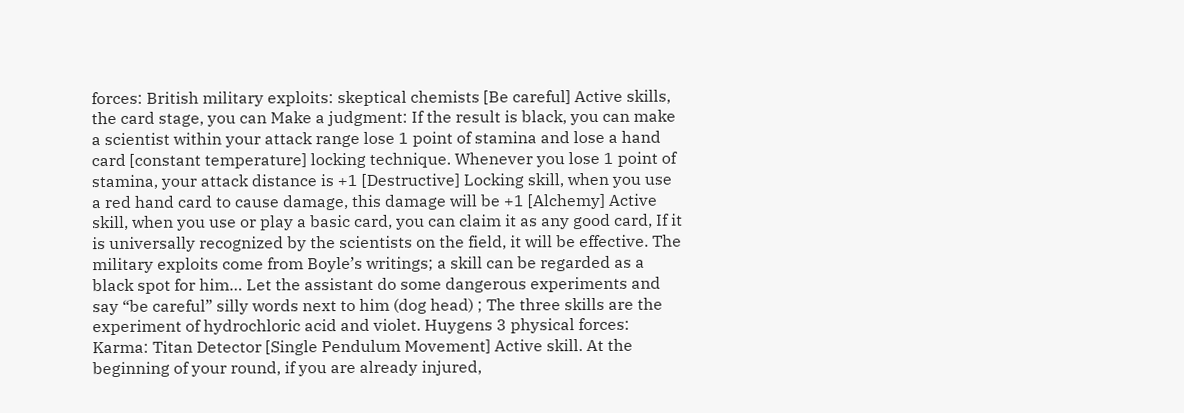forces: British military exploits: skeptical chemists [Be careful] Active skills, the card stage, you can Make a judgment: If the result is black, you can make a scientist within your attack range lose 1 point of stamina and lose a hand card [constant temperature] locking technique. Whenever you lose 1 point of stamina, your attack distance is +1 [Destructive] Locking skill, when you use a red hand card to cause damage, this damage will be +1 [Alchemy] Active skill, when you use or play a basic card, you can claim it as any good card, If it is universally recognized by the scientists on the field, it will be effective. The military exploits come from Boyle’s writings; a skill can be regarded as a black spot for him… Let the assistant do some dangerous experiments and say “be careful” silly words next to him (dog head) ; The three skills are the experiment of hydrochloric acid and violet. Huygens 3 physical forces: Karma: Titan Detector [Single Pendulum Movement] Active skill. At the beginning of your round, if you are already injured,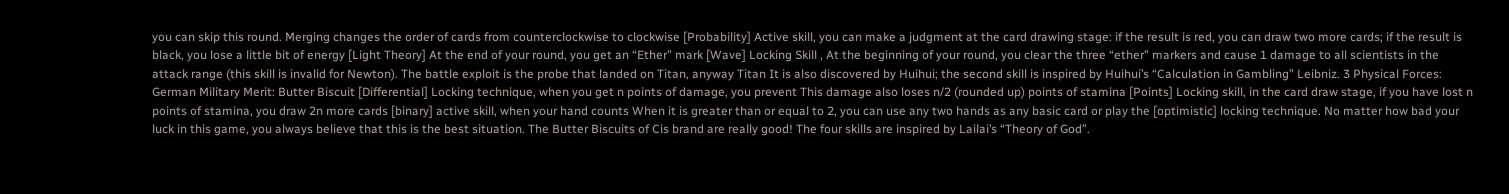you can skip this round. Merging changes the order of cards from counterclockwise to clockwise [Probability] Active skill, you can make a judgment at the card drawing stage: if the result is red, you can draw two more cards; if the result is black, you lose a little bit of energy [Light Theory] At the end of your round, you get an “Ether” mark [Wave] Locking Skill , At the beginning of your round, you clear the three “ether” markers and cause 1 damage to all scientists in the attack range (this skill is invalid for Newton). The battle exploit is the probe that landed on Titan, anyway Titan It is also discovered by Huihui; the second skill is inspired by Huihui’s “Calculation in Gambling” Leibniz. 3 Physical Forces: German Military Merit: Butter Biscuit [Differential] Locking technique, when you get n points of damage, you prevent This damage also loses n/2 (rounded up) points of stamina [Points] Locking skill, in the card draw stage, if you have lost n points of stamina, you draw 2n more cards [binary] active skill, when your hand counts When it is greater than or equal to 2, you can use any two hands as any basic card or play the [optimistic] locking technique. No matter how bad your luck in this game, you always believe that this is the best situation. The Butter Biscuits of Cis brand are really good! The four skills are inspired by Lailai’s “Theory of God”.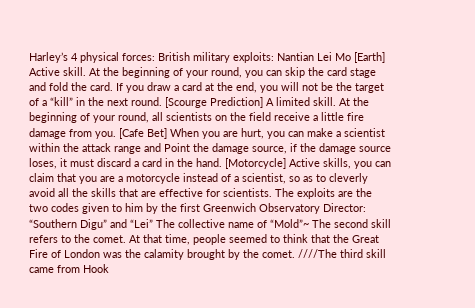Harley’s 4 physical forces: British military exploits: Nantian Lei Mo [Earth] Active skill. At the beginning of your round, you can skip the card stage and fold the card. If you draw a card at the end, you will not be the target of a “kill” in the next round. [Scourge Prediction] A limited skill. At the beginning of your round, all scientists on the field receive a little fire damage from you. [Cafe Bet] When you are hurt, you can make a scientist within the attack range and Point the damage source, if the damage source loses, it must discard a card in the hand. [Motorcycle] Active skills, you can claim that you are a motorcycle instead of a scientist, so as to cleverly avoid all the skills that are effective for scientists. The exploits are the two codes given to him by the first Greenwich Observatory Director: “Southern Digu” and “Lei” The collective name of “Mold”~ The second skill refers to the comet. At that time, people seemed to think that the Great Fire of London was the calamity brought by the comet. ////The third skill came from Hook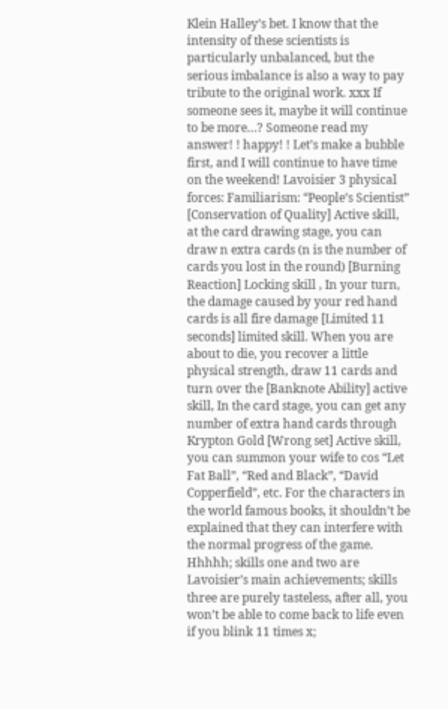Klein Halley’s bet. I know that the intensity of these scientists is particularly unbalanced, but the serious imbalance is also a way to pay tribute to the original work. xxx If someone sees it, maybe it will continue to be more…? Someone read my answer! ! happy! ! Let’s make a bubble first, and I will continue to have time on the weekend! Lavoisier 3 physical forces: Familiarism: “People’s Scientist” [Conservation of Quality] Active skill, at the card drawing stage, you can draw n extra cards (n is the number of cards you lost in the round) [Burning Reaction] Locking skill , In your turn, the damage caused by your red hand cards is all fire damage [Limited 11 seconds] limited skill. When you are about to die, you recover a little physical strength, draw 11 cards and turn over the [Banknote Ability] active skill, In the card stage, you can get any number of extra hand cards through Krypton Gold [Wrong set] Active skill, you can summon your wife to cos “Let Fat Ball”, “Red and Black”, “David Copperfield”, etc. For the characters in the world famous books, it shouldn’t be explained that they can interfere with the normal progress of the game. Hhhhh; skills one and two are Lavoisier’s main achievements; skills three are purely tasteless, after all, you won’t be able to come back to life even if you blink 11 times x;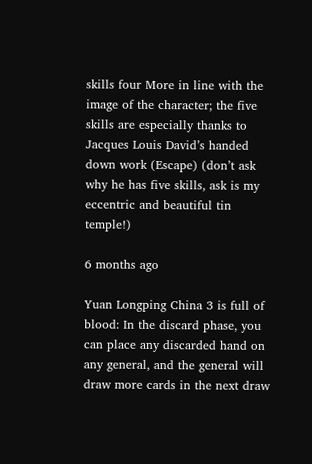skills four More in line with the image of the character; the five skills are especially thanks to Jacques Louis David’s handed down work (Escape) (don’t ask why he has five skills, ask is my eccentric and beautiful tin temple!)

6 months ago

Yuan Longping China 3 is full of blood: In the discard phase, you can place any discarded hand on any general, and the general will draw more cards in the next draw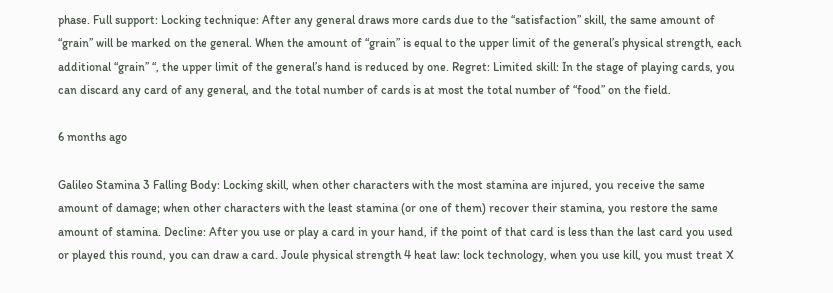phase. Full support: Locking technique: After any general draws more cards due to the “satisfaction” skill, the same amount of “grain” will be marked on the general. When the amount of “grain” is equal to the upper limit of the general’s physical strength, each additional “grain” “, the upper limit of the general’s hand is reduced by one. Regret: Limited skill: In the stage of playing cards, you can discard any card of any general, and the total number of cards is at most the total number of “food” on the field.

6 months ago

Galileo Stamina 3 Falling Body: Locking skill, when other characters with the most stamina are injured, you receive the same amount of damage; when other characters with the least stamina (or one of them) recover their stamina, you restore the same amount of stamina. Decline: After you use or play a card in your hand, if the point of that card is less than the last card you used or played this round, you can draw a card. Joule physical strength 4 heat law: lock technology, when you use kill, you must treat X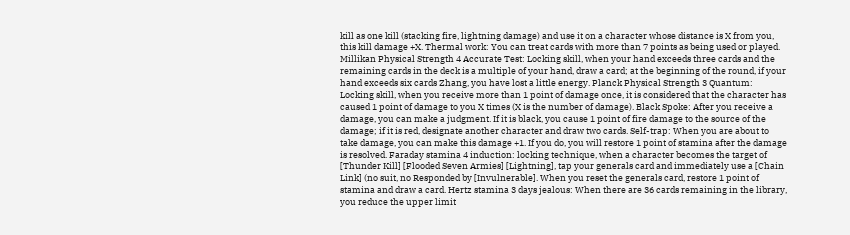kill as one kill (stacking fire, lightning damage) and use it on a character whose distance is X from you, this kill damage +X. Thermal work: You can treat cards with more than 7 points as being used or played. Millikan Physical Strength 4 Accurate Test: Locking skill, when your hand exceeds three cards and the remaining cards in the deck is a multiple of your hand, draw a card; at the beginning of the round, if your hand exceeds six cards Zhang, you have lost a little energy. Planck Physical Strength 3 Quantum: Locking skill, when you receive more than 1 point of damage once, it is considered that the character has caused 1 point of damage to you X times (X is the number of damage). Black Spoke: After you receive a damage, you can make a judgment. If it is black, you cause 1 point of fire damage to the source of the damage; if it is red, designate another character and draw two cards. Self-trap: When you are about to take damage, you can make this damage +1. If you do, you will restore 1 point of stamina after the damage is resolved. Faraday stamina 4 induction: locking technique, when a character becomes the target of [Thunder Kill] [Flooded Seven Armies] [Lightning], tap your generals card and immediately use a [Chain Link] (no suit, no Responded by [Invulnerable]. When you reset the generals card, restore 1 point of stamina and draw a card. Hertz stamina 3 days jealous: When there are 36 cards remaining in the library, you reduce the upper limit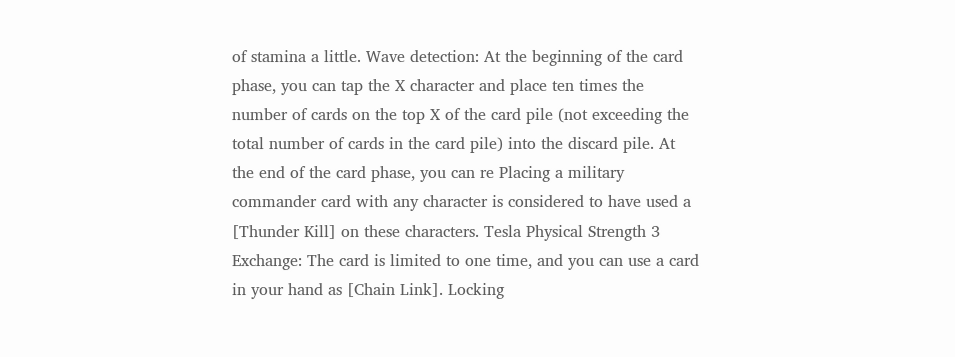of stamina a little. Wave detection: At the beginning of the card phase, you can tap the X character and place ten times the number of cards on the top X of the card pile (not exceeding the total number of cards in the card pile) into the discard pile. At the end of the card phase, you can re Placing a military commander card with any character is considered to have used a [Thunder Kill] on these characters. Tesla Physical Strength 3 Exchange: The card is limited to one time, and you can use a card in your hand as [Chain Link]. Locking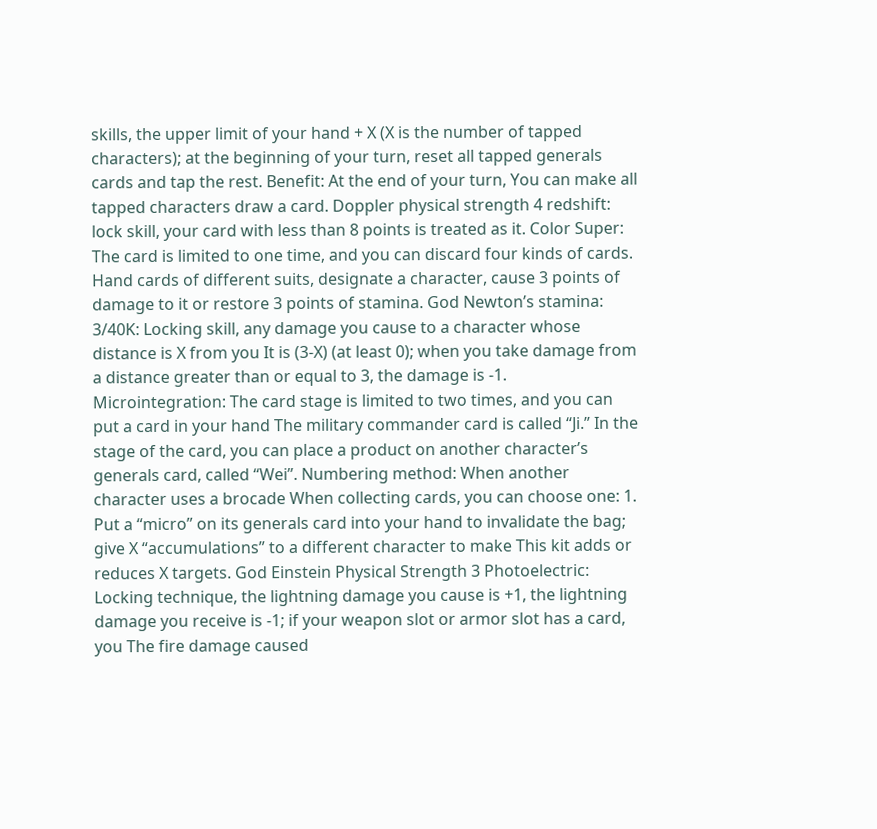skills, the upper limit of your hand + X (X is the number of tapped characters); at the beginning of your turn, reset all tapped generals cards and tap the rest. Benefit: At the end of your turn, You can make all tapped characters draw a card. Doppler physical strength 4 redshift: lock skill, your card with less than 8 points is treated as it. Color Super: The card is limited to one time, and you can discard four kinds of cards. Hand cards of different suits, designate a character, cause 3 points of damage to it or restore 3 points of stamina. God Newton’s stamina: 3/40K: Locking skill, any damage you cause to a character whose distance is X from you It is (3-X) (at least 0); when you take damage from a distance greater than or equal to 3, the damage is -1. Microintegration: The card stage is limited to two times, and you can put a card in your hand The military commander card is called “Ji.” In the stage of the card, you can place a product on another character’s generals card, called “Wei”. Numbering method: When another character uses a brocade When collecting cards, you can choose one: 1. Put a “micro” on its generals card into your hand to invalidate the bag; give X “accumulations” to a different character to make This kit adds or reduces X targets. God Einstein Physical Strength 3 Photoelectric: Locking technique, the lightning damage you cause is +1, the lightning damage you receive is -1; if your weapon slot or armor slot has a card, you The fire damage caused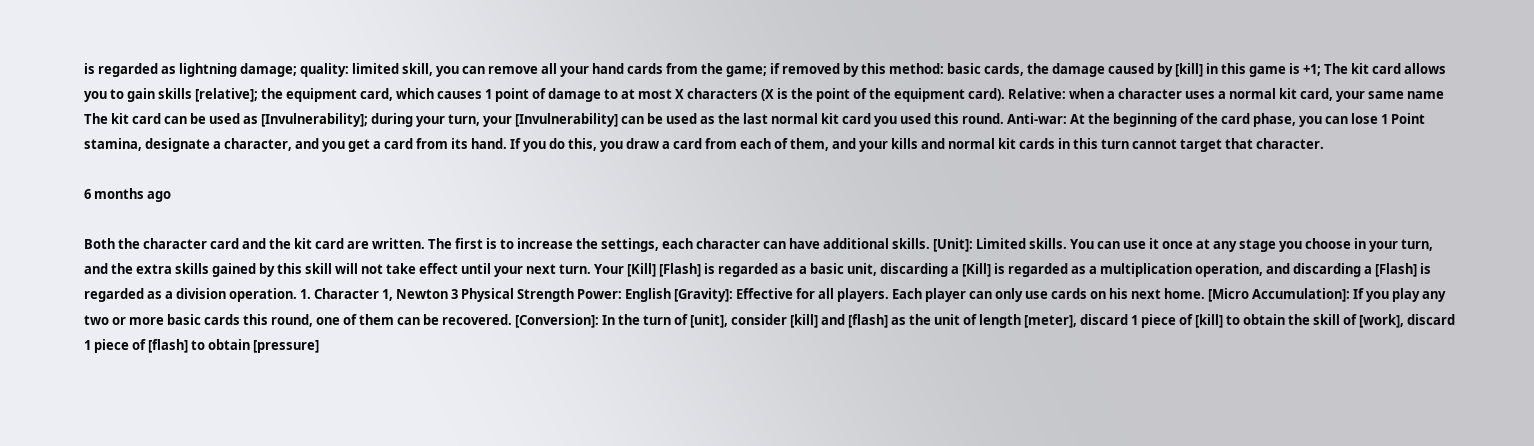is regarded as lightning damage; quality: limited skill, you can remove all your hand cards from the game; if removed by this method: basic cards, the damage caused by [kill] in this game is +1; The kit card allows you to gain skills [relative]; the equipment card, which causes 1 point of damage to at most X characters (X is the point of the equipment card). Relative: when a character uses a normal kit card, your same name The kit card can be used as [Invulnerability]; during your turn, your [Invulnerability] can be used as the last normal kit card you used this round. Anti-war: At the beginning of the card phase, you can lose 1 Point stamina, designate a character, and you get a card from its hand. If you do this, you draw a card from each of them, and your kills and normal kit cards in this turn cannot target that character.

6 months ago

Both the character card and the kit card are written. The first is to increase the settings, each character can have additional skills. [Unit]: Limited skills. You can use it once at any stage you choose in your turn, and the extra skills gained by this skill will not take effect until your next turn. Your [Kill] [Flash] is regarded as a basic unit, discarding a [Kill] is regarded as a multiplication operation, and discarding a [Flash] is regarded as a division operation. 1. Character 1, Newton 3 Physical Strength Power: English [Gravity]: Effective for all players. Each player can only use cards on his next home. [Micro Accumulation]: If you play any two or more basic cards this round, one of them can be recovered. [Conversion]: In the turn of [unit], consider [kill] and [flash] as the unit of length [meter], discard 1 piece of [kill] to obtain the skill of [work], discard 1 piece of [flash] to obtain [pressure]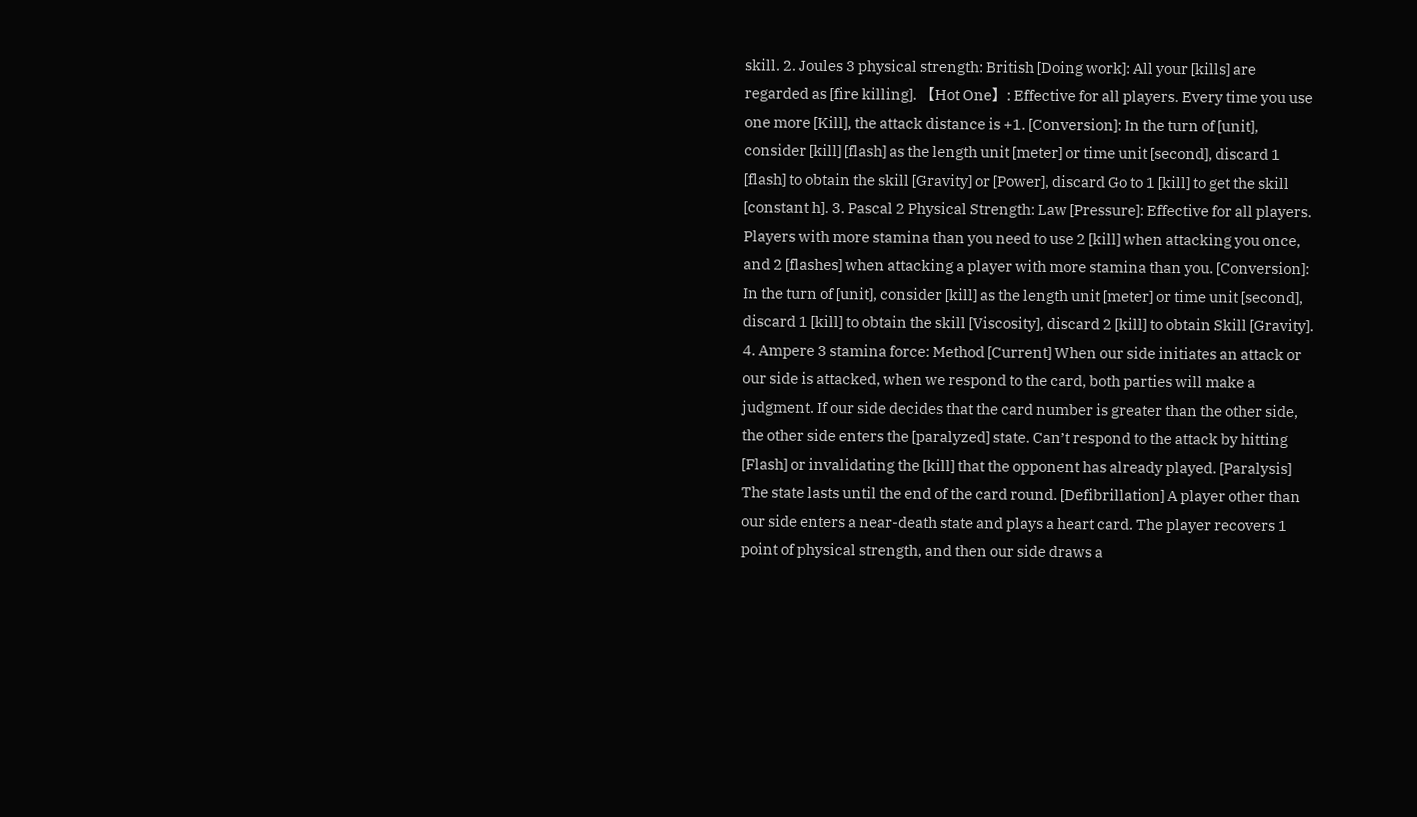skill. 2. Joules 3 physical strength: British [Doing work]: All your [kills] are regarded as [fire killing]. 【Hot One】: Effective for all players. Every time you use one more [Kill], the attack distance is +1. [Conversion]: In the turn of [unit], consider [kill] [flash] as the length unit [meter] or time unit [second], discard 1 [flash] to obtain the skill [Gravity] or [Power], discard Go to 1 [kill] to get the skill [constant h]. 3. Pascal 2 Physical Strength: Law [Pressure]: Effective for all players. Players with more stamina than you need to use 2 [kill] when attacking you once, and 2 [flashes] when attacking a player with more stamina than you. [Conversion]: In the turn of [unit], consider [kill] as the length unit [meter] or time unit [second], discard 1 [kill] to obtain the skill [Viscosity], discard 2 [kill] to obtain Skill [Gravity]. 4. Ampere 3 stamina force: Method [Current] When our side initiates an attack or our side is attacked, when we respond to the card, both parties will make a judgment. If our side decides that the card number is greater than the other side, the other side enters the [paralyzed] state. Can’t respond to the attack by hitting [Flash] or invalidating the [kill] that the opponent has already played. [Paralysis] The state lasts until the end of the card round. [Defibrillation] A player other than our side enters a near-death state and plays a heart card. The player recovers 1 point of physical strength, and then our side draws a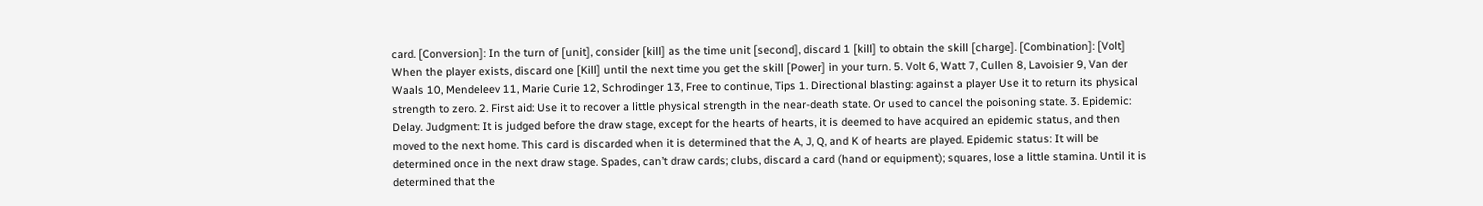card. [Conversion]: In the turn of [unit], consider [kill] as the time unit [second], discard 1 [kill] to obtain the skill [charge]. [Combination]: [Volt] When the player exists, discard one [Kill] until the next time you get the skill [Power] in your turn. 5. Volt 6, Watt 7, Cullen 8, Lavoisier 9, Van der Waals 10, Mendeleev 11, Marie Curie 12, Schrodinger 13, Free to continue, Tips 1. Directional blasting: against a player Use it to return its physical strength to zero. 2. First aid: Use it to recover a little physical strength in the near-death state. Or used to cancel the poisoning state. 3. Epidemic: Delay. Judgment: It is judged before the draw stage, except for the hearts of hearts, it is deemed to have acquired an epidemic status, and then moved to the next home. This card is discarded when it is determined that the A, J, Q, and K of hearts are played. Epidemic status: It will be determined once in the next draw stage. Spades, can’t draw cards; clubs, discard a card (hand or equipment); squares, lose a little stamina. Until it is determined that the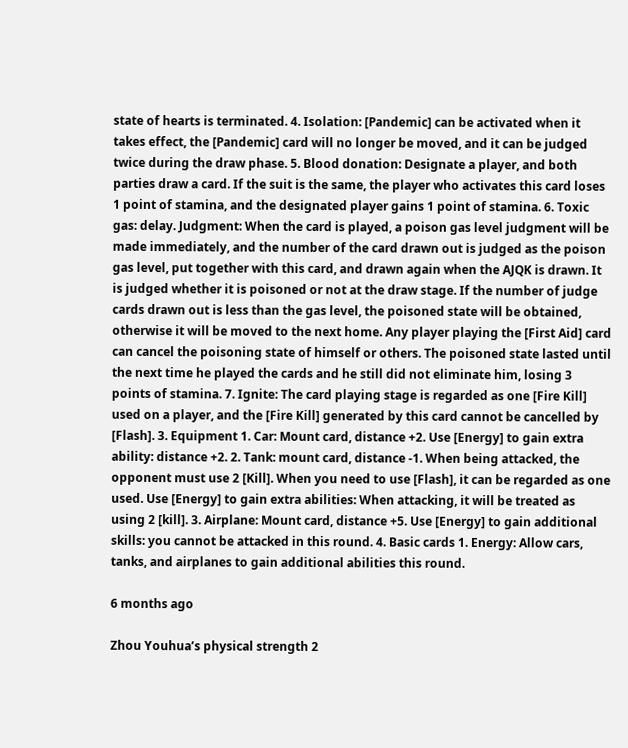state of hearts is terminated. 4. Isolation: [Pandemic] can be activated when it takes effect, the [Pandemic] card will no longer be moved, and it can be judged twice during the draw phase. 5. Blood donation: Designate a player, and both parties draw a card. If the suit is the same, the player who activates this card loses 1 point of stamina, and the designated player gains 1 point of stamina. 6. Toxic gas: delay. Judgment: When the card is played, a poison gas level judgment will be made immediately, and the number of the card drawn out is judged as the poison gas level, put together with this card, and drawn again when the AJQK is drawn. It is judged whether it is poisoned or not at the draw stage. If the number of judge cards drawn out is less than the gas level, the poisoned state will be obtained, otherwise it will be moved to the next home. Any player playing the [First Aid] card can cancel the poisoning state of himself or others. The poisoned state lasted until the next time he played the cards and he still did not eliminate him, losing 3 points of stamina. 7. Ignite: The card playing stage is regarded as one [Fire Kill] used on a player, and the [Fire Kill] generated by this card cannot be cancelled by [Flash]. 3. Equipment 1. Car: Mount card, distance +2. Use [Energy] to gain extra ability: distance +2. 2. Tank: mount card, distance -1. When being attacked, the opponent must use 2 [Kill]. When you need to use [Flash], it can be regarded as one used. Use [Energy] to gain extra abilities: When attacking, it will be treated as using 2 [kill]. 3. Airplane: Mount card, distance +5. Use [Energy] to gain additional skills: you cannot be attacked in this round. 4. Basic cards 1. Energy: Allow cars, tanks, and airplanes to gain additional abilities this round.

6 months ago

Zhou Youhua’s physical strength 2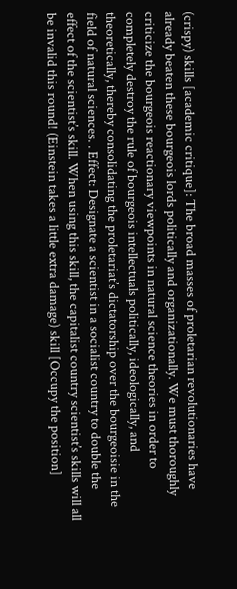(crispy) skills [academic critique]: The broad masses of proletarian revolutionaries have already beaten these bourgeois lords politically and organizationally. We must thoroughly criticize the bourgeois reactionary viewpoints in natural science theories in order to completely destroy the rule of bourgeois intellectuals politically, ideologically, and theoretically, thereby consolidating the proletariat’s dictatorship over the bourgeoisie in the field of natural sciences. . Effect: Designate a scientist in a socialist country to double the effect of the scientist’s skill. When using this skill, the capitalist country scientist’s skills will all be invalid this round! (Einstein takes a little extra damage) skill [Occupy the position]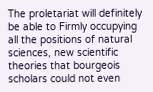The proletariat will definitely be able to Firmly occupying all the positions of natural sciences, new scientific theories that bourgeois scholars could not even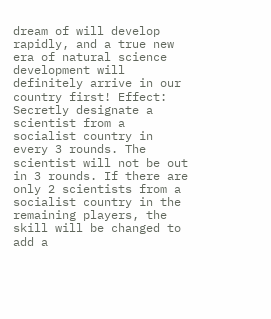dream of will develop rapidly, and a true new era of natural science development will definitely arrive in our country first! Effect: Secretly designate a scientist from a socialist country in every 3 rounds. The scientist will not be out in 3 rounds. If there are only 2 scientists from a socialist country in the remaining players, the skill will be changed to add a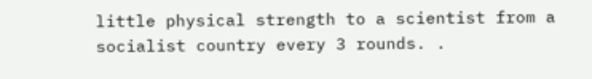little physical strength to a scientist from a socialist country every 3 rounds. .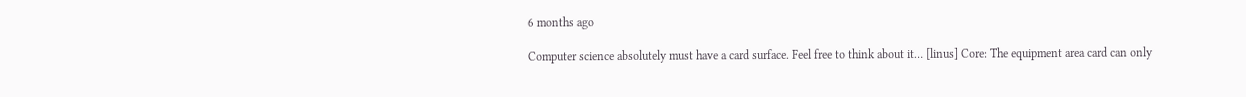6 months ago

Computer science absolutely must have a card surface. Feel free to think about it… [linus] Core: The equipment area card can only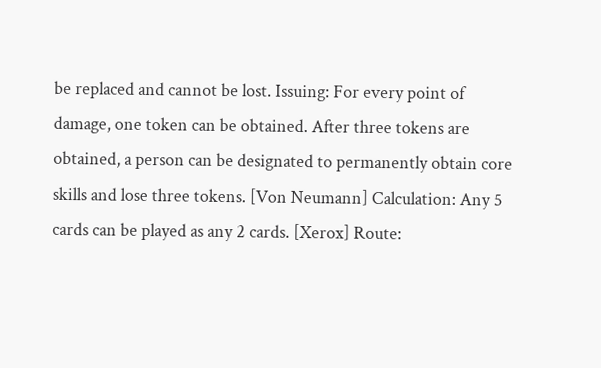be replaced and cannot be lost. Issuing: For every point of damage, one token can be obtained. After three tokens are obtained, a person can be designated to permanently obtain core skills and lose three tokens. [Von Neumann] Calculation: Any 5 cards can be played as any 2 cards. [Xerox] Route: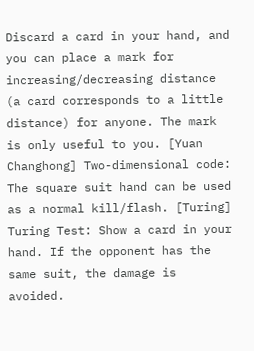Discard a card in your hand, and you can place a mark for increasing/decreasing distance (a card corresponds to a little distance) for anyone. The mark is only useful to you. [Yuan Changhong] Two-dimensional code: The square suit hand can be used as a normal kill/flash. [Turing] Turing Test: Show a card in your hand. If the opponent has the same suit, the damage is avoided.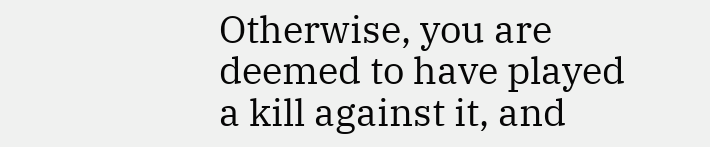Otherwise, you are deemed to have played a kill against it, and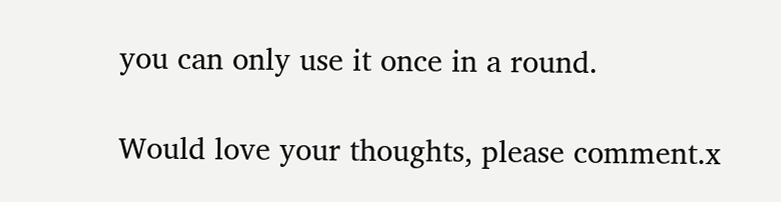you can only use it once in a round.

Would love your thoughts, please comment.x